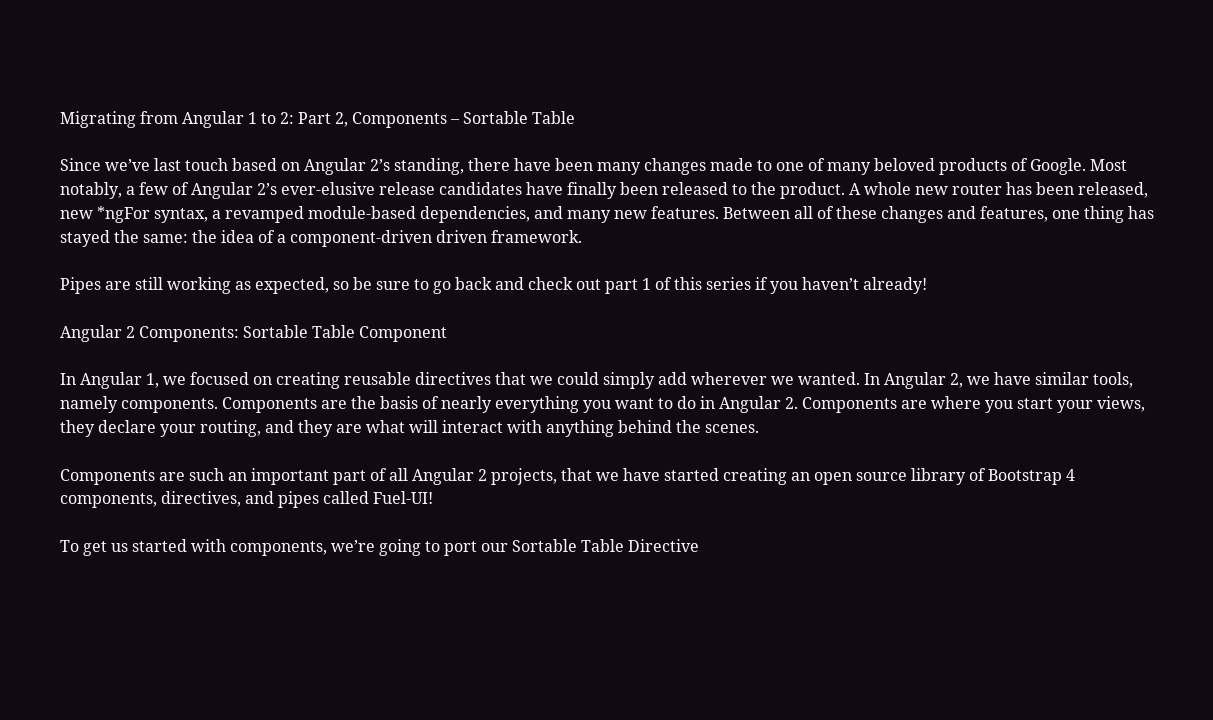Migrating from Angular 1 to 2: Part 2, Components – Sortable Table

Since we’ve last touch based on Angular 2’s standing, there have been many changes made to one of many beloved products of Google. Most notably, a few of Angular 2’s ever-elusive release candidates have finally been released to the product. A whole new router has been released, new *ngFor syntax, a revamped module-based dependencies, and many new features. Between all of these changes and features, one thing has stayed the same: the idea of a component-driven driven framework.

Pipes are still working as expected, so be sure to go back and check out part 1 of this series if you haven’t already!

Angular 2 Components: Sortable Table Component

In Angular 1, we focused on creating reusable directives that we could simply add wherever we wanted. In Angular 2, we have similar tools, namely components. Components are the basis of nearly everything you want to do in Angular 2. Components are where you start your views, they declare your routing, and they are what will interact with anything behind the scenes.

Components are such an important part of all Angular 2 projects, that we have started creating an open source library of Bootstrap 4 components, directives, and pipes called Fuel-UI!

To get us started with components, we’re going to port our Sortable Table Directive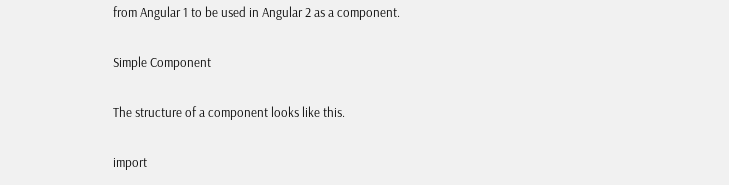from Angular 1 to be used in Angular 2 as a component.

Simple Component

The structure of a component looks like this.

import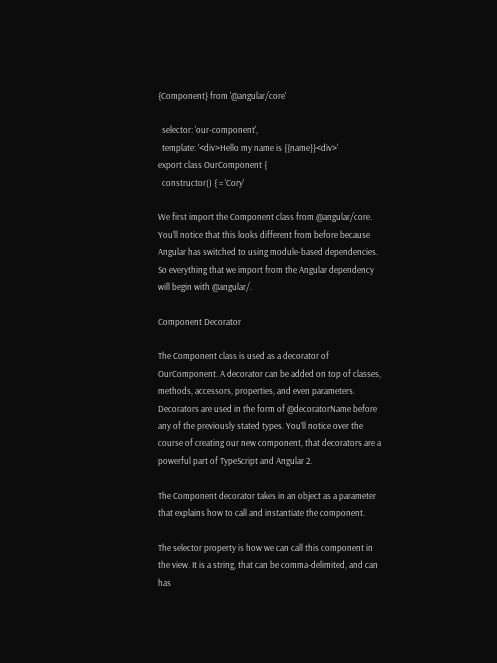{Component} from '@angular/core'

  selector: 'our-component',
  template: '<div>Hello my name is {{name}}<div>'
export class OurComponent {
  constructor() { = 'Cory'

We first import the Component class from @angular/core. You’ll notice that this looks different from before because Angular has switched to using module-based dependencies. So everything that we import from the Angular dependency will begin with @angular/.

Component Decorator

The Component class is used as a decorator of OurComponent. A decorator can be added on top of classes, methods, accessors, properties, and even parameters. Decorators are used in the form of @decoratorName before any of the previously stated types. You’ll notice over the course of creating our new component, that decorators are a powerful part of TypeScript and Angular 2.

The Component decorator takes in an object as a parameter that explains how to call and instantiate the component.

The selector property is how we can call this component in the view. It is a string, that can be comma-delimited, and can has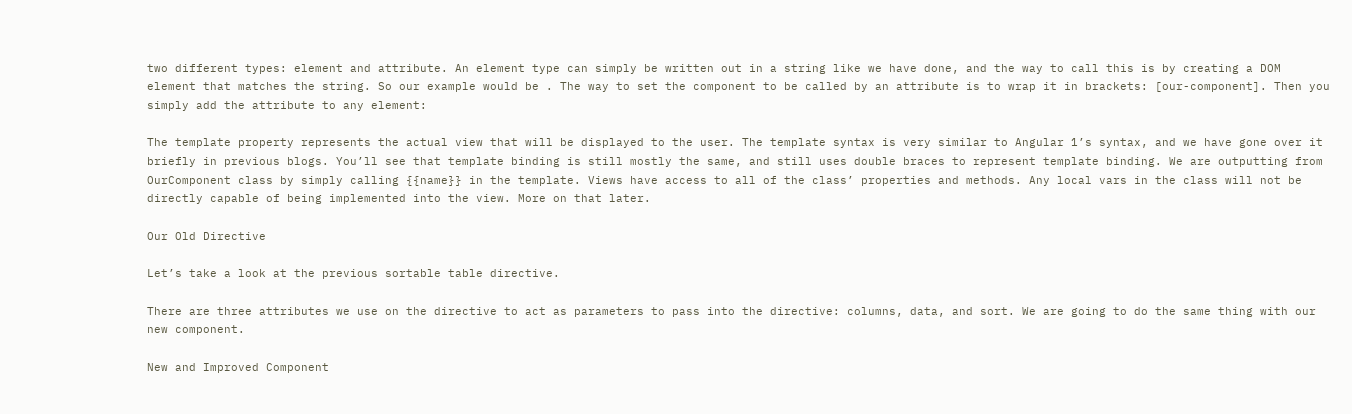two different types: element and attribute. An element type can simply be written out in a string like we have done, and the way to call this is by creating a DOM element that matches the string. So our example would be . The way to set the component to be called by an attribute is to wrap it in brackets: [our-component]. Then you simply add the attribute to any element:

The template property represents the actual view that will be displayed to the user. The template syntax is very similar to Angular 1’s syntax, and we have gone over it briefly in previous blogs. You’ll see that template binding is still mostly the same, and still uses double braces to represent template binding. We are outputting from OurComponent class by simply calling {{name}} in the template. Views have access to all of the class’ properties and methods. Any local vars in the class will not be directly capable of being implemented into the view. More on that later.

Our Old Directive

Let’s take a look at the previous sortable table directive.

There are three attributes we use on the directive to act as parameters to pass into the directive: columns, data, and sort. We are going to do the same thing with our new component.

New and Improved Component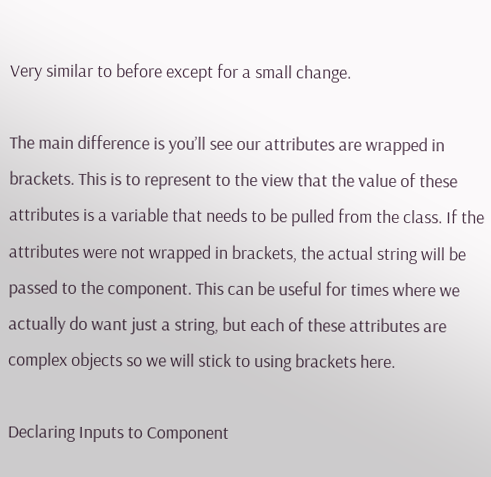Very similar to before except for a small change.

The main difference is you’ll see our attributes are wrapped in brackets. This is to represent to the view that the value of these attributes is a variable that needs to be pulled from the class. If the attributes were not wrapped in brackets, the actual string will be passed to the component. This can be useful for times where we actually do want just a string, but each of these attributes are complex objects so we will stick to using brackets here.

Declaring Inputs to Component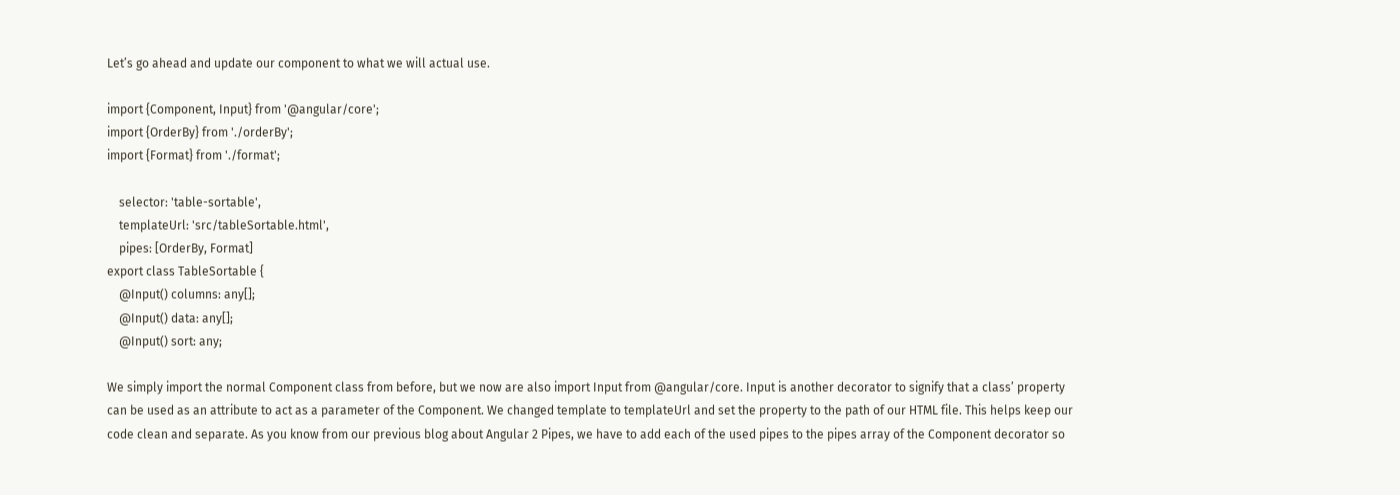Let’s go ahead and update our component to what we will actual use.

import {Component, Input} from '@angular/core';
import {OrderBy} from './orderBy';
import {Format} from './format';

    selector: 'table-sortable',
    templateUrl: 'src/tableSortable.html',
    pipes: [OrderBy, Format]
export class TableSortable {
    @Input() columns: any[];
    @Input() data: any[];
    @Input() sort: any;

We simply import the normal Component class from before, but we now are also import Input from @angular/core. Input is another decorator to signify that a class’ property can be used as an attribute to act as a parameter of the Component. We changed template to templateUrl and set the property to the path of our HTML file. This helps keep our code clean and separate. As you know from our previous blog about Angular 2 Pipes, we have to add each of the used pipes to the pipes array of the Component decorator so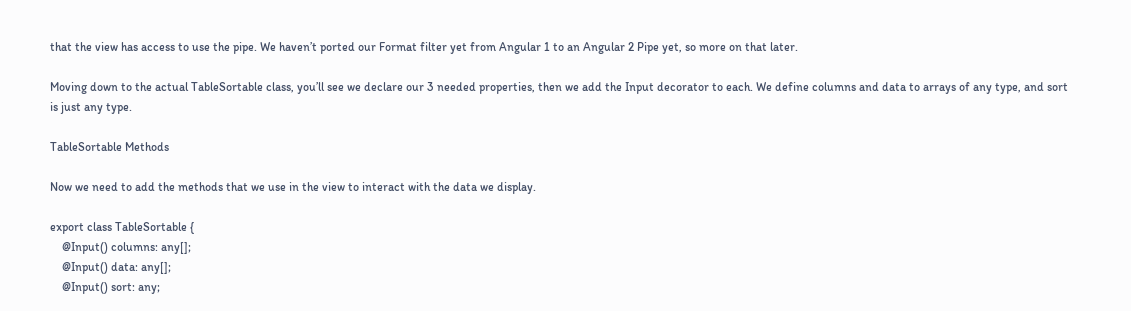that the view has access to use the pipe. We haven’t ported our Format filter yet from Angular 1 to an Angular 2 Pipe yet, so more on that later.

Moving down to the actual TableSortable class, you’ll see we declare our 3 needed properties, then we add the Input decorator to each. We define columns and data to arrays of any type, and sort is just any type.

TableSortable Methods

Now we need to add the methods that we use in the view to interact with the data we display.

export class TableSortable {
    @Input() columns: any[];
    @Input() data: any[];
    @Input() sort: any;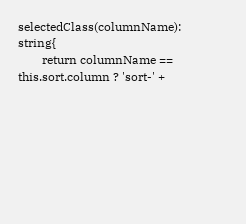selectedClass(columnName): string{
        return columnName == this.sort.column ? 'sort-' +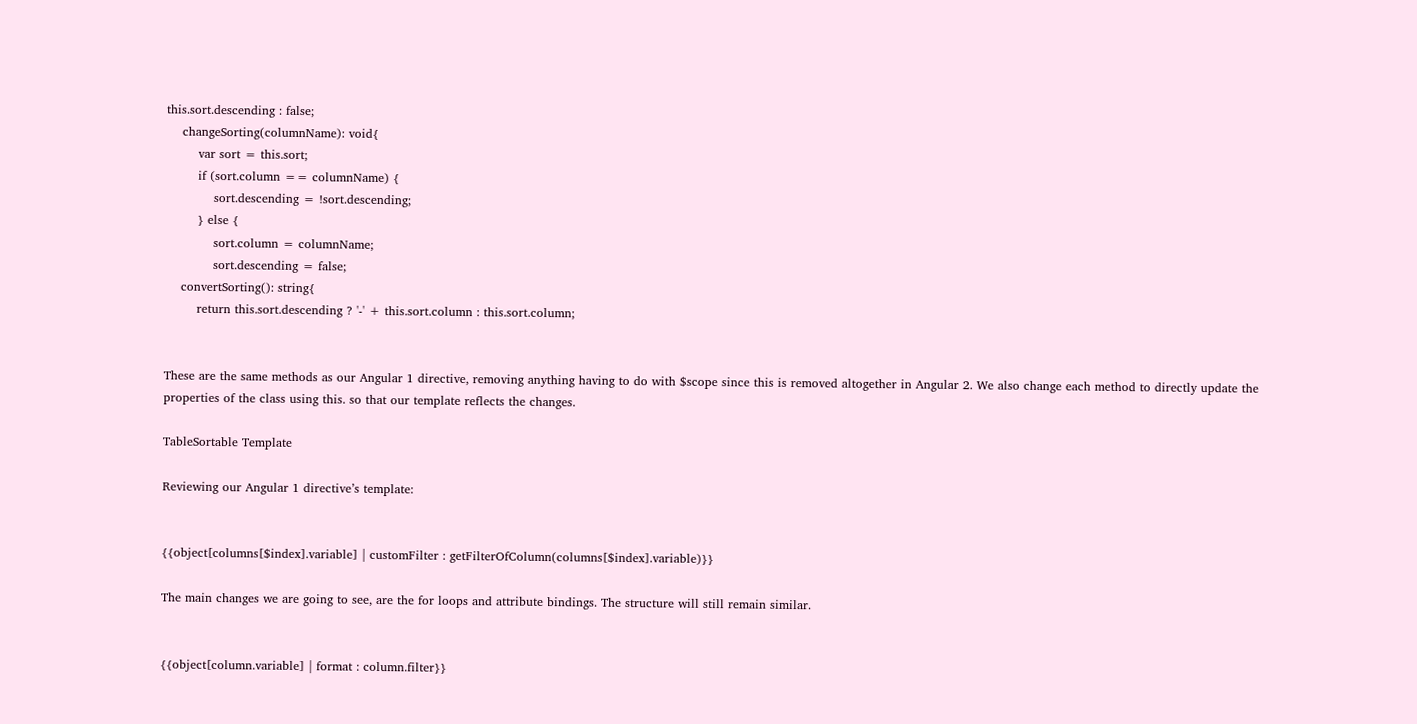this.sort.descending : false;
    changeSorting(columnName): void{
        var sort = this.sort;
        if (sort.column == columnName) {
            sort.descending = !sort.descending;
        } else {
            sort.column = columnName;
            sort.descending = false;
    convertSorting(): string{
        return this.sort.descending ? '-' + this.sort.column : this.sort.column;


These are the same methods as our Angular 1 directive, removing anything having to do with $scope since this is removed altogether in Angular 2. We also change each method to directly update the properties of the class using this. so that our template reflects the changes.

TableSortable Template

Reviewing our Angular 1 directive’s template:


{{object[columns[$index].variable] | customFilter : getFilterOfColumn(columns[$index].variable)}}

The main changes we are going to see, are the for loops and attribute bindings. The structure will still remain similar.


{{object[column.variable] | format : column.filter}}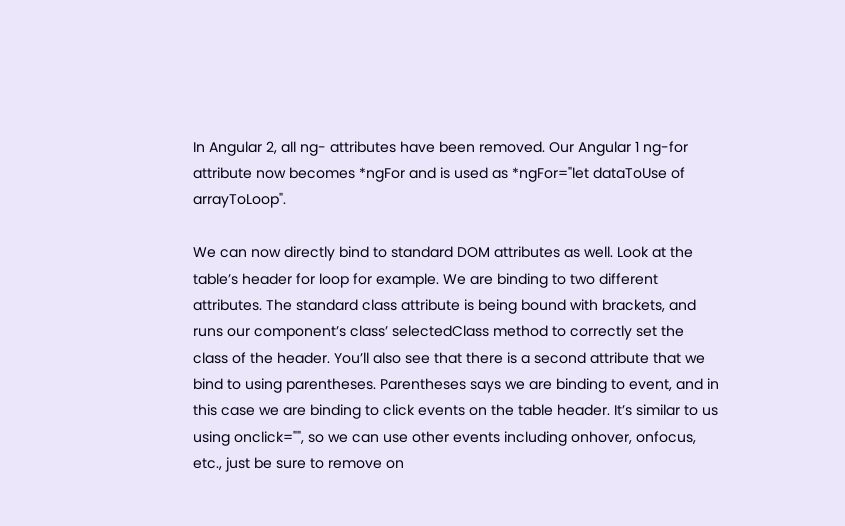In Angular 2, all ng- attributes have been removed. Our Angular 1 ng-for attribute now becomes *ngFor and is used as *ngFor="let dataToUse of arrayToLoop".

We can now directly bind to standard DOM attributes as well. Look at the table’s header for loop for example. We are binding to two different attributes. The standard class attribute is being bound with brackets, and runs our component’s class’ selectedClass method to correctly set the class of the header. You’ll also see that there is a second attribute that we bind to using parentheses. Parentheses says we are binding to event, and in this case we are binding to click events on the table header. It’s similar to us using onclick="", so we can use other events including onhover, onfocus, etc., just be sure to remove on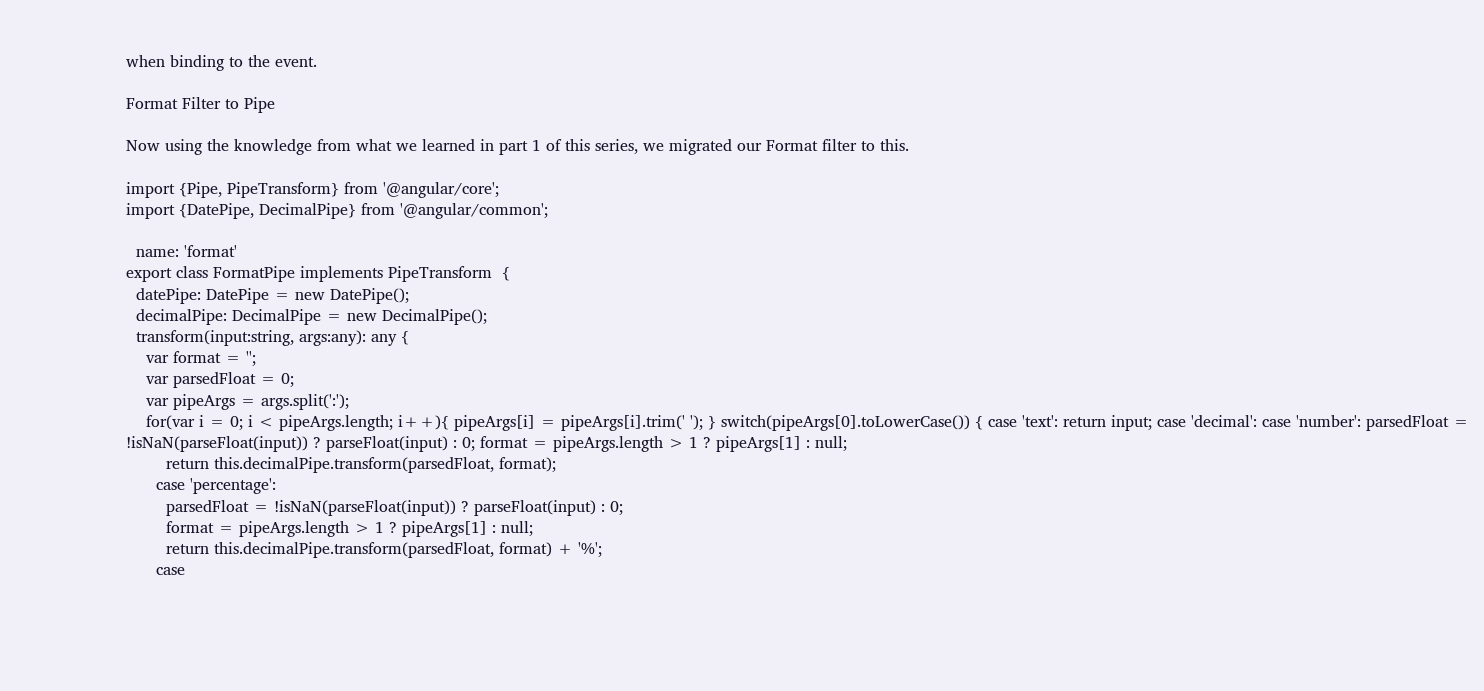when binding to the event.

Format Filter to Pipe

Now using the knowledge from what we learned in part 1 of this series, we migrated our Format filter to this.

import {Pipe, PipeTransform} from '@angular/core';
import {DatePipe, DecimalPipe} from '@angular/common';

  name: 'format'
export class FormatPipe implements PipeTransform  {
  datePipe: DatePipe = new DatePipe();
  decimalPipe: DecimalPipe = new DecimalPipe();
  transform(input:string, args:any): any {
    var format = '';
    var parsedFloat = 0;
    var pipeArgs = args.split(':');
    for(var i = 0; i < pipeArgs.length; i++){ pipeArgs[i] = pipeArgs[i].trim(' '); } switch(pipeArgs[0].toLowerCase()) { case 'text': return input; case 'decimal': case 'number': parsedFloat = !isNaN(parseFloat(input)) ? parseFloat(input) : 0; format = pipeArgs.length > 1 ? pipeArgs[1] : null;
        return this.decimalPipe.transform(parsedFloat, format);
      case 'percentage':
        parsedFloat = !isNaN(parseFloat(input)) ? parseFloat(input) : 0;
        format = pipeArgs.length > 1 ? pipeArgs[1] : null;
        return this.decimalPipe.transform(parsedFloat, format) + '%';
      case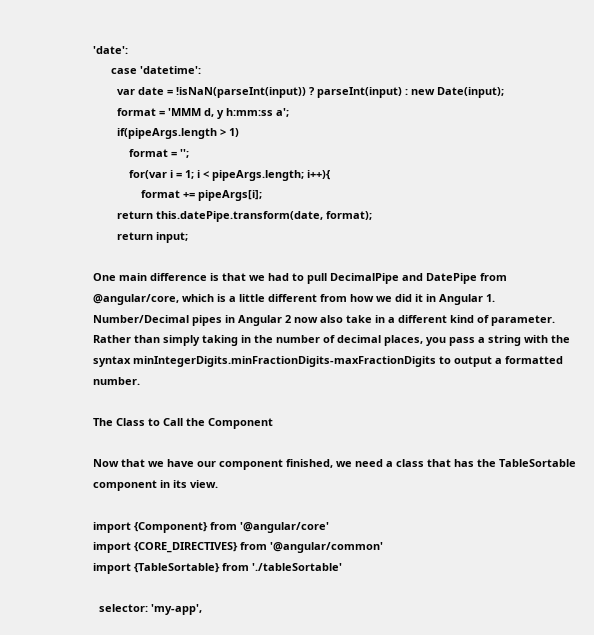'date':
      case 'datetime':
        var date = !isNaN(parseInt(input)) ? parseInt(input) : new Date(input);
        format = 'MMM d, y h:mm:ss a';
        if(pipeArgs.length > 1)
            format = '';
            for(var i = 1; i < pipeArgs.length; i++){
                format += pipeArgs[i];
        return this.datePipe.transform(date, format);
        return input;

One main difference is that we had to pull DecimalPipe and DatePipe from @angular/core, which is a little different from how we did it in Angular 1. Number/Decimal pipes in Angular 2 now also take in a different kind of parameter. Rather than simply taking in the number of decimal places, you pass a string with the syntax minIntegerDigits.minFractionDigits-maxFractionDigits to output a formatted number.

The Class to Call the Component

Now that we have our component finished, we need a class that has the TableSortable component in its view.

import {Component} from '@angular/core'
import {CORE_DIRECTIVES} from '@angular/common'
import {TableSortable} from './tableSortable'

  selector: 'my-app',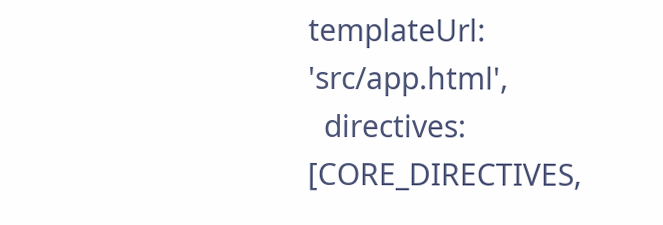templateUrl: 'src/app.html',
  directives: [CORE_DIRECTIVES,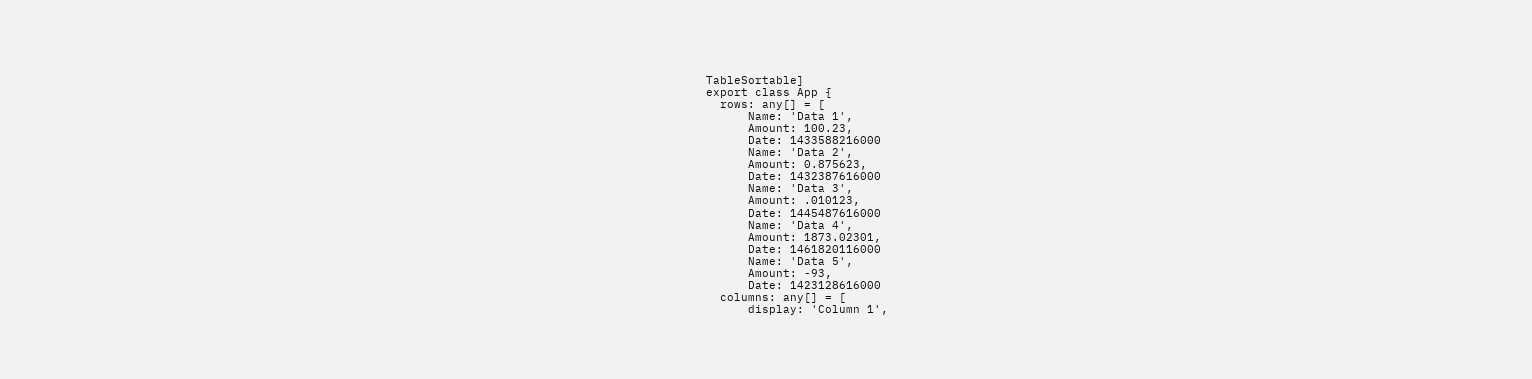TableSortable]
export class App {
  rows: any[] = [
      Name: 'Data 1',
      Amount: 100.23,
      Date: 1433588216000
      Name: 'Data 2',
      Amount: 0.875623,
      Date: 1432387616000
      Name: 'Data 3',
      Amount: .010123,
      Date: 1445487616000
      Name: 'Data 4',
      Amount: 1873.02301,
      Date: 1461820116000
      Name: 'Data 5',
      Amount: -93,
      Date: 1423128616000
  columns: any[] = [
      display: 'Column 1',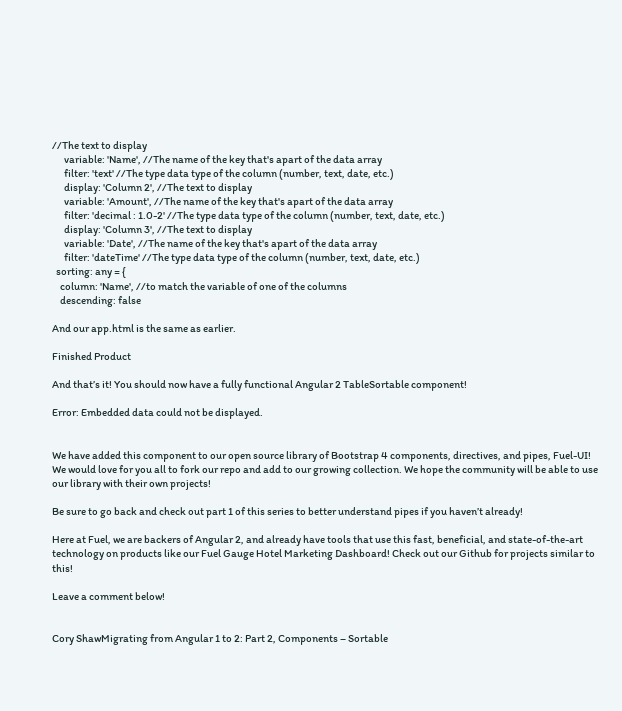//The text to display
      variable: 'Name', //The name of the key that's apart of the data array
      filter: 'text' //The type data type of the column (number, text, date, etc.)
      display: 'Column 2', //The text to display
      variable: 'Amount', //The name of the key that's apart of the data array
      filter: 'decimal : 1.0-2' //The type data type of the column (number, text, date, etc.)
      display: 'Column 3', //The text to display
      variable: 'Date', //The name of the key that's apart of the data array
      filter: 'dateTime' //The type data type of the column (number, text, date, etc.)
  sorting: any = {
    column: 'Name', //to match the variable of one of the columns
    descending: false

And our app.html is the same as earlier.

Finished Product

And that’s it! You should now have a fully functional Angular 2 TableSortable component!

Error: Embedded data could not be displayed.


We have added this component to our open source library of Bootstrap 4 components, directives, and pipes, Fuel-UI! We would love for you all to fork our repo and add to our growing collection. We hope the community will be able to use our library with their own projects!

Be sure to go back and check out part 1 of this series to better understand pipes if you haven’t already!

Here at Fuel, we are backers of Angular 2, and already have tools that use this fast, beneficial, and state-of-the-art technology on products like our Fuel Gauge Hotel Marketing Dashboard! Check out our Github for projects similar to this!

Leave a comment below!


Cory ShawMigrating from Angular 1 to 2: Part 2, Components – Sortable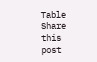Table
Share this post